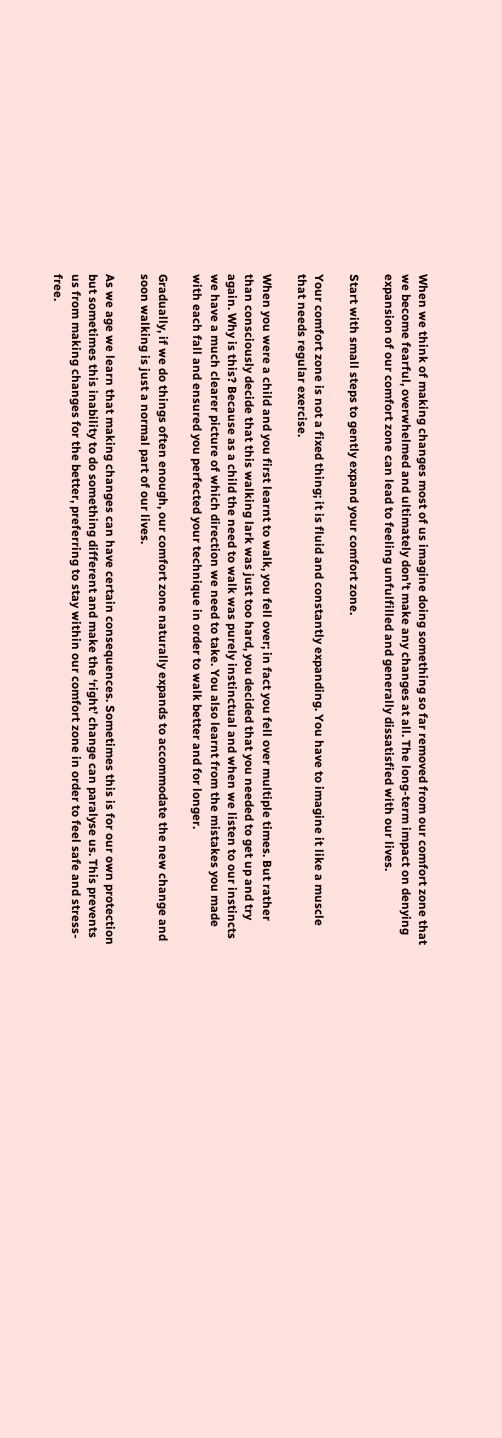When we think of making changes most of us imagine doing something so far removed from our comfort zone that we become fearful, overwhelmed and ultimately don’t make any changes at all. The long-term impact on denying expansion of our comfort zone can lead to feeling unfulfilled and generally dissatisfied with our lives.

Start with small steps to gently expand your comfort zone.

Your comfort zone is not a fixed thing; it is fluid and constantly expanding. You have to imagine it like a muscle that needs regular exercise.

When you were a child and you first learnt to walk, you fell over; in fact you fell over multiple times. But rather than consciously decide that this walking lark was just too hard, you decided that you needed to get up and try again. Why is this? Because as a child the need to walk was purely instinctual and when we listen to our instincts we have a much clearer picture of which direction we need to take. You also learnt from the mistakes you made with each fall and ensured you perfected your technique in order to walk better and for longer.

Gradually, if we do things often enough, our comfort zone naturally expands to accommodate the new change and soon walking is just a normal part of our lives.

As we age we learn that making changes can have certain consequences. Sometimes this is for our own protection but sometimes this inability to do something different and make the ‘right’ change can paralyse us. This prevents us from making changes for the better, preferring to stay within our comfort zone in order to feel safe and stress-free.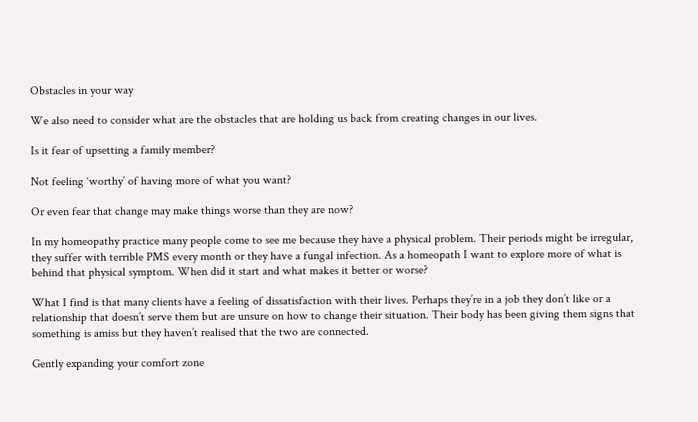Obstacles in your way

We also need to consider what are the obstacles that are holding us back from creating changes in our lives.

Is it fear of upsetting a family member?

Not feeling ‘worthy’ of having more of what you want?

Or even fear that change may make things worse than they are now?

In my homeopathy practice many people come to see me because they have a physical problem. Their periods might be irregular, they suffer with terrible PMS every month or they have a fungal infection. As a homeopath I want to explore more of what is behind that physical symptom. When did it start and what makes it better or worse?

What I find is that many clients have a feeling of dissatisfaction with their lives. Perhaps they’re in a job they don’t like or a relationship that doesn’t serve them but are unsure on how to change their situation. Their body has been giving them signs that something is amiss but they haven’t realised that the two are connected.

Gently expanding your comfort zone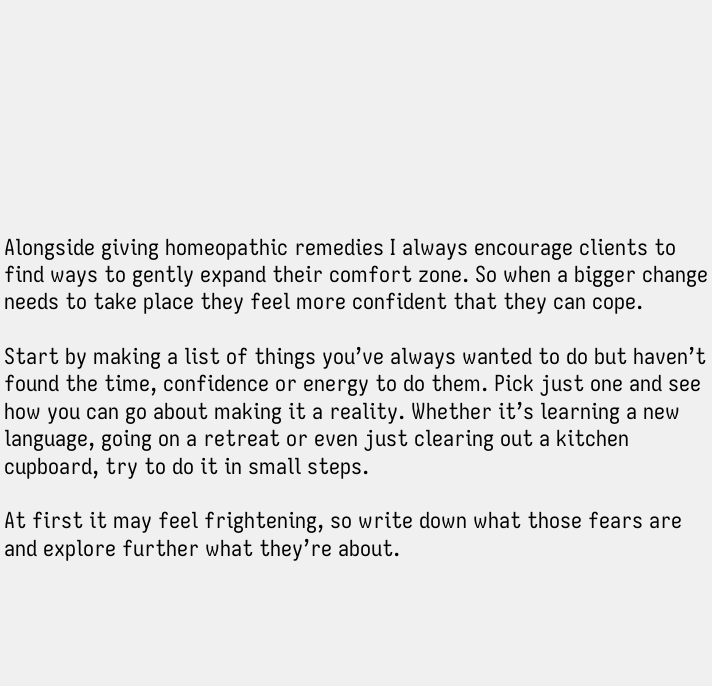Alongside giving homeopathic remedies I always encourage clients to find ways to gently expand their comfort zone. So when a bigger change needs to take place they feel more confident that they can cope.

Start by making a list of things you’ve always wanted to do but haven’t found the time, confidence or energy to do them. Pick just one and see how you can go about making it a reality. Whether it’s learning a new language, going on a retreat or even just clearing out a kitchen cupboard, try to do it in small steps.

At first it may feel frightening, so write down what those fears are and explore further what they’re about.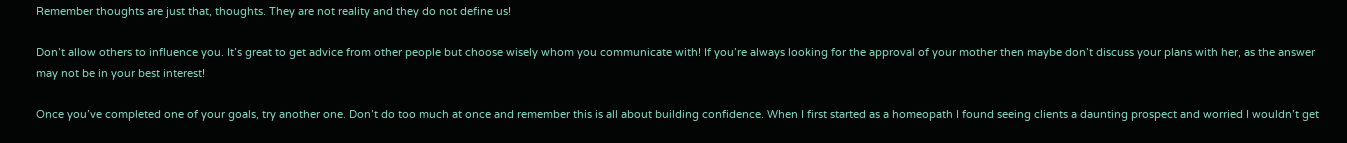Remember thoughts are just that, thoughts. They are not reality and they do not define us!

Don’t allow others to influence you. It’s great to get advice from other people but choose wisely whom you communicate with! If you’re always looking for the approval of your mother then maybe don’t discuss your plans with her, as the answer may not be in your best interest!

Once you’ve completed one of your goals, try another one. Don’t do too much at once and remember this is all about building confidence. When I first started as a homeopath I found seeing clients a daunting prospect and worried I wouldn’t get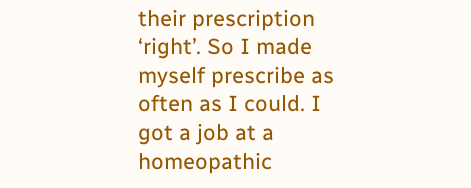their prescription ‘right’. So I made myself prescribe as often as I could. I got a job at a homeopathic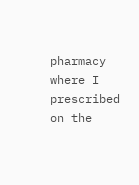pharmacy where I prescribed on the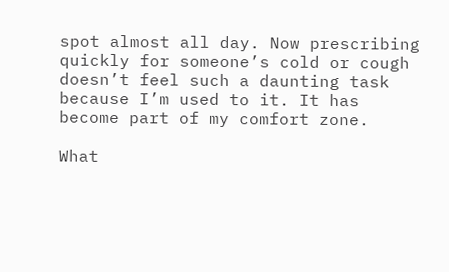spot almost all day. Now prescribing quickly for someone’s cold or cough doesn’t feel such a daunting task because I’m used to it. It has become part of my comfort zone.

What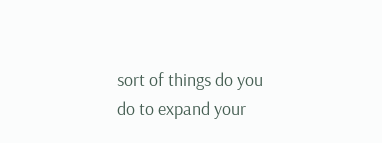sort of things do you do to expand your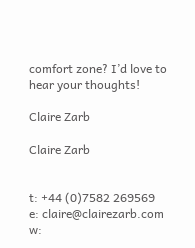comfort zone? I’d love to hear your thoughts!

Claire Zarb

Claire Zarb


t: +44 (0)7582 269569
e: claire@clairezarb.com
w: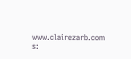www.clairezarb.com
s: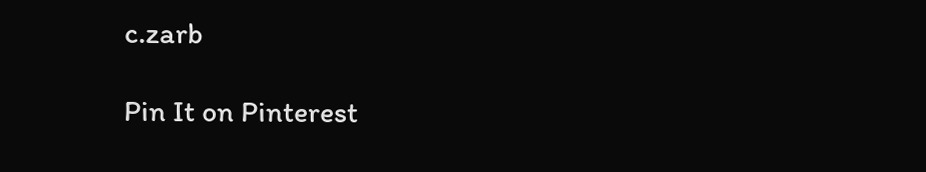c.zarb

Pin It on Pinterest